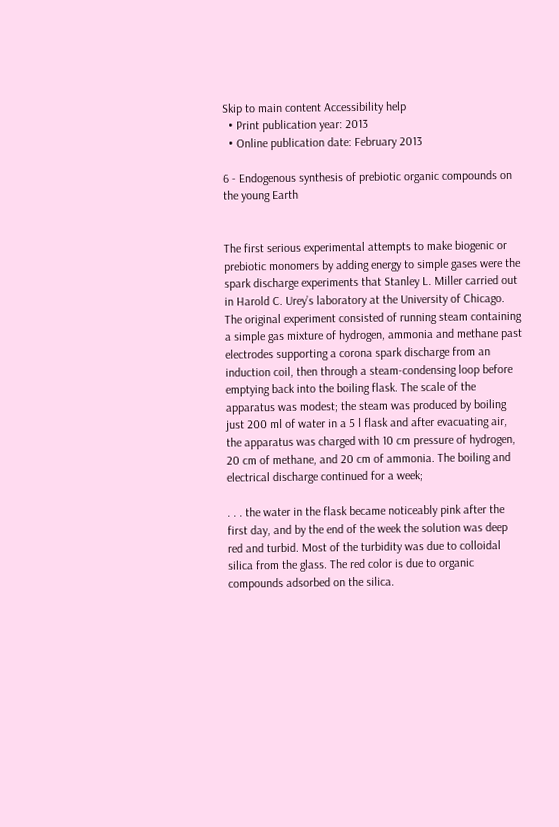Skip to main content Accessibility help
  • Print publication year: 2013
  • Online publication date: February 2013

6 - Endogenous synthesis of prebiotic organic compounds on the young Earth


The first serious experimental attempts to make biogenic or prebiotic monomers by adding energy to simple gases were the spark discharge experiments that Stanley L. Miller carried out in Harold C. Urey’s laboratory at the University of Chicago. The original experiment consisted of running steam containing a simple gas mixture of hydrogen, ammonia and methane past electrodes supporting a corona spark discharge from an induction coil, then through a steam-condensing loop before emptying back into the boiling flask. The scale of the apparatus was modest; the steam was produced by boiling just 200 ml of water in a 5 l flask and after evacuating air, the apparatus was charged with 10 cm pressure of hydrogen, 20 cm of methane, and 20 cm of ammonia. The boiling and electrical discharge continued for a week;

. . . the water in the flask became noticeably pink after the first day, and by the end of the week the solution was deep red and turbid. Most of the turbidity was due to colloidal silica from the glass. The red color is due to organic compounds adsorbed on the silica.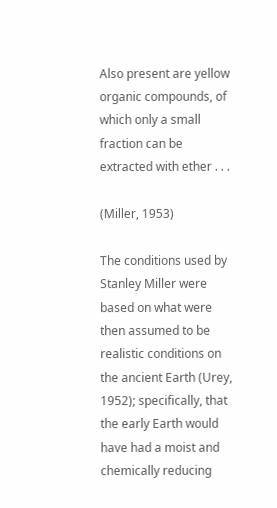Also present are yellow organic compounds, of which only a small fraction can be extracted with ether . . .

(Miller, 1953)

The conditions used by Stanley Miller were based on what were then assumed to be realistic conditions on the ancient Earth (Urey, 1952); specifically, that the early Earth would have had a moist and chemically reducing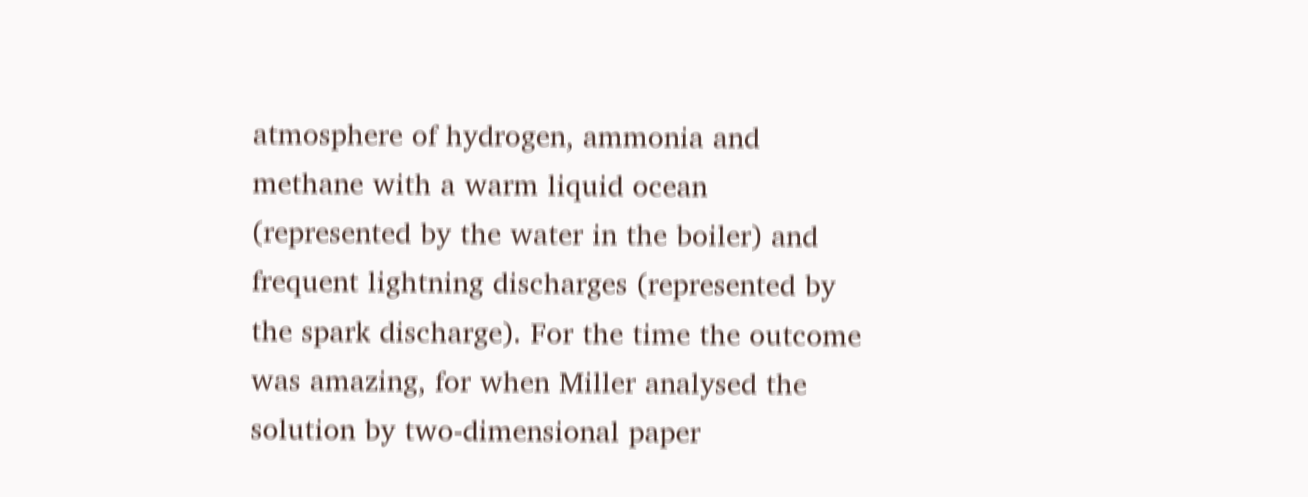atmosphere of hydrogen, ammonia and methane with a warm liquid ocean (represented by the water in the boiler) and frequent lightning discharges (represented by the spark discharge). For the time the outcome was amazing, for when Miller analysed the solution by two-dimensional paper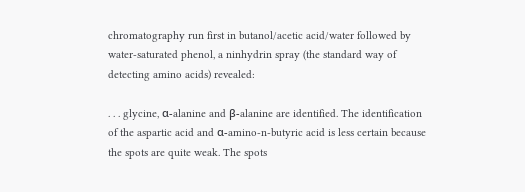chromatography run first in butanol/acetic acid/water followed by water-saturated phenol, a ninhydrin spray (the standard way of detecting amino acids) revealed:

. . . glycine, α-alanine and β-alanine are identified. The identification of the aspartic acid and α-amino-n-butyric acid is less certain because the spots are quite weak. The spots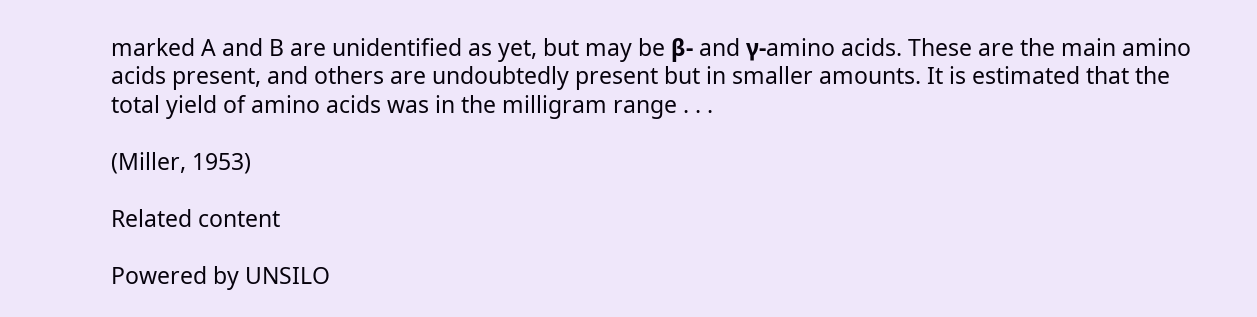marked A and B are unidentified as yet, but may be β- and γ-amino acids. These are the main amino acids present, and others are undoubtedly present but in smaller amounts. It is estimated that the total yield of amino acids was in the milligram range . . .

(Miller, 1953)

Related content

Powered by UNSILO